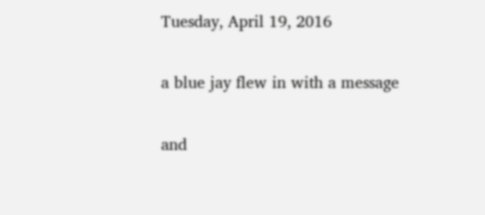Tuesday, April 19, 2016

a blue jay flew in with a message

and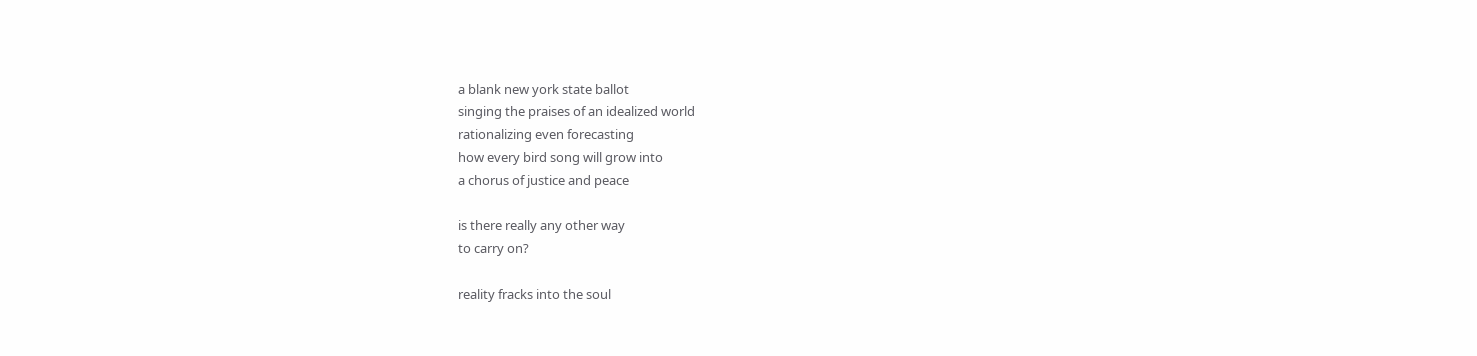a blank new york state ballot
singing the praises of an idealized world
rationalizing even forecasting
how every bird song will grow into
a chorus of justice and peace

is there really any other way
to carry on?

reality fracks into the soul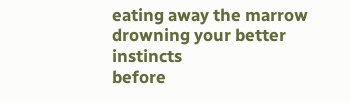eating away the marrow
drowning your better instincts
before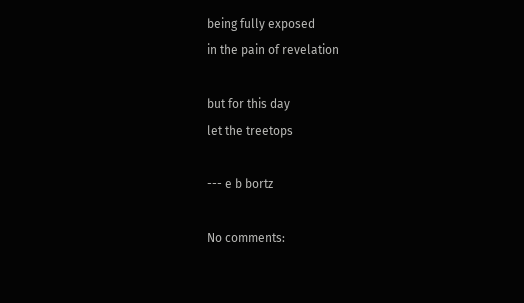being fully exposed
in the pain of revelation

but for this day
let the treetops

--- e b bortz

No comments: